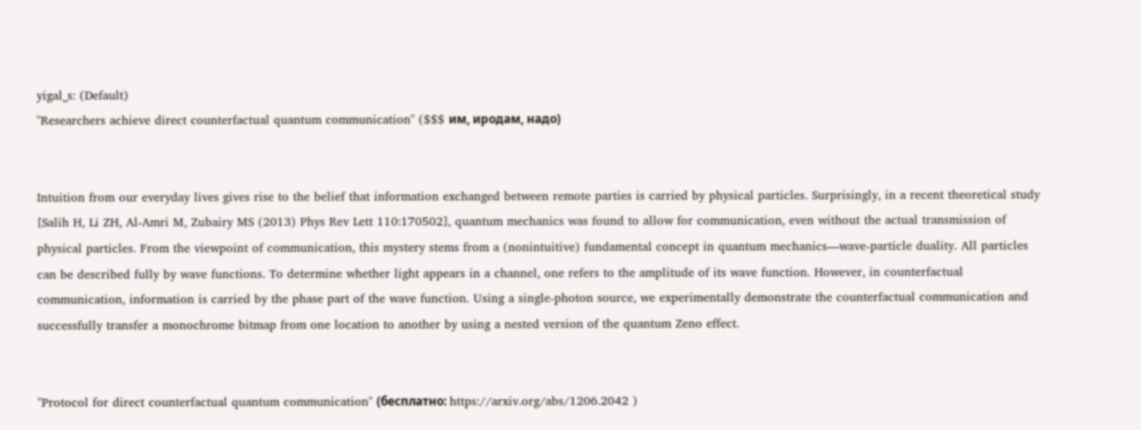yigal_s: (Default)
"Researchers achieve direct counterfactual quantum communication" ($$$ им, иродам, надо)


Intuition from our everyday lives gives rise to the belief that information exchanged between remote parties is carried by physical particles. Surprisingly, in a recent theoretical study [Salih H, Li ZH, Al-Amri M, Zubairy MS (2013) Phys Rev Lett 110:170502], quantum mechanics was found to allow for communication, even without the actual transmission of physical particles. From the viewpoint of communication, this mystery stems from a (nonintuitive) fundamental concept in quantum mechanics—wave-particle duality. All particles can be described fully by wave functions. To determine whether light appears in a channel, one refers to the amplitude of its wave function. However, in counterfactual communication, information is carried by the phase part of the wave function. Using a single-photon source, we experimentally demonstrate the counterfactual communication and successfully transfer a monochrome bitmap from one location to another by using a nested version of the quantum Zeno effect.


"Protocol for direct counterfactual quantum communication" (бесплатно: https://arxiv.org/abs/1206.2042 )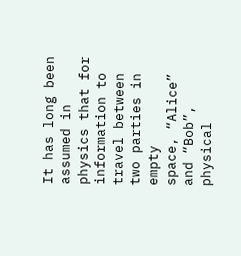It has long been assumed in physics that for information to travel between two parties in empty
space, “Alice” and “Bob”, physical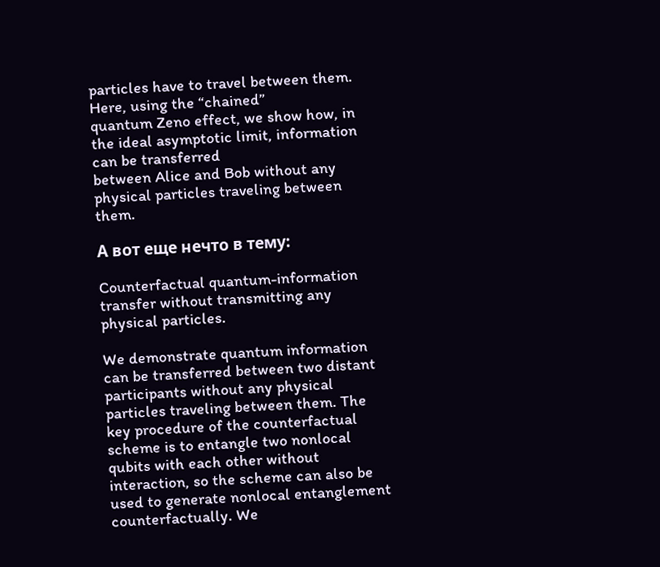particles have to travel between them. Here, using the “chained”
quantum Zeno effect, we show how, in the ideal asymptotic limit, information can be transferred
between Alice and Bob without any physical particles traveling between them.

А вот еще нечто в тему:

Counterfactual quantum-information transfer without transmitting any physical particles.

We demonstrate quantum information can be transferred between two distant participants without any physical particles traveling between them. The key procedure of the counterfactual scheme is to entangle two nonlocal qubits with each other without interaction, so the scheme can also be used to generate nonlocal entanglement counterfactually. We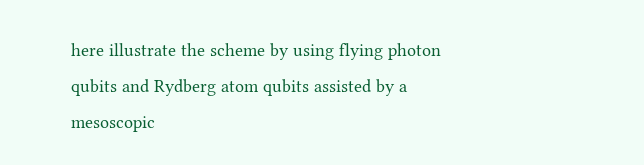here illustrate the scheme by using flying photon qubits and Rydberg atom qubits assisted by a mesoscopic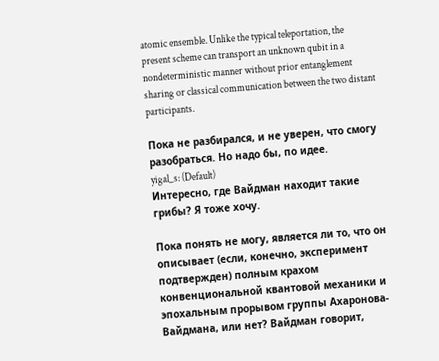atomic ensemble. Unlike the typical teleportation, the present scheme can transport an unknown qubit in a nondeterministic manner without prior entanglement sharing or classical communication between the two distant participants.

Пока не разбирался, и не уверен, что смогу разобраться. Но надо бы, по идее.
yigal_s: (Default)
Интересно, где Вайдман находит такие грибы? Я тоже хочу.

Пока понять не могу, является ли то, что он описывает (если, конечно, эксперимент подтвержден) полным крахом конвенциональной квантовой механики и эпохальным прорывом группы Ахаронова-Вайдмана, или нет? Вайдман говорит,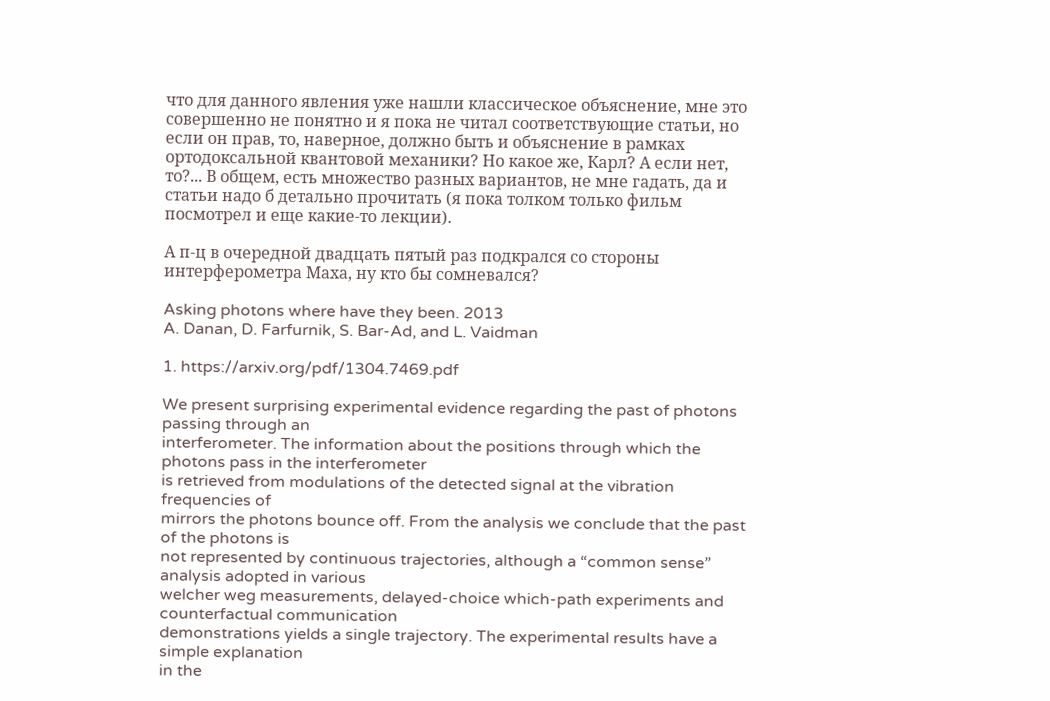что для данного явления уже нашли классическое объяснение, мне это совершенно не понятно и я пока не читал соответствующие статьи, но если он прав, то, наверное, должно быть и объяснение в рамках ортодоксальной квантовой механики? Но какое же, Карл? А если нет, то?... В общем, есть множество разных вариантов, не мне гадать, да и статьи надо б детально прочитать (я пока толком только фильм посмотрел и еще какие-то лекции).

А п-ц в очередной двадцать пятый раз подкрался со стороны интерферометра Маха, ну кто бы сомневался?

Asking photons where have they been. 2013
A. Danan, D. Farfurnik, S. Bar-Ad, and L. Vaidman

1. https://arxiv.org/pdf/1304.7469.pdf

We present surprising experimental evidence regarding the past of photons passing through an
interferometer. The information about the positions through which the photons pass in the interferometer
is retrieved from modulations of the detected signal at the vibration frequencies of
mirrors the photons bounce off. From the analysis we conclude that the past of the photons is
not represented by continuous trajectories, although a “common sense” analysis adopted in various
welcher weg measurements, delayed-choice which-path experiments and counterfactual communication
demonstrations yields a single trajectory. The experimental results have a simple explanation
in the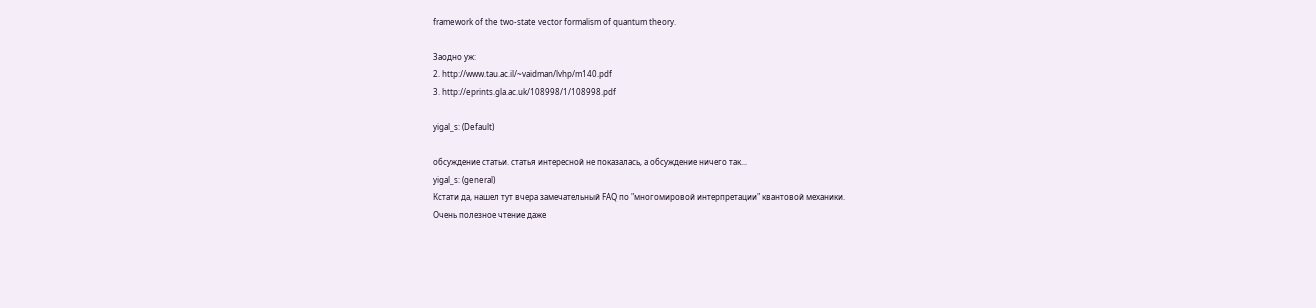framework of the two-state vector formalism of quantum theory.

Заодно уж:
2. http://www.tau.ac.il/~vaidman/lvhp/m140.pdf
3. http://eprints.gla.ac.uk/108998/1/108998.pdf

yigal_s: (Default)

обсуждение статьи. статья интересной не показалась, а обсуждение ничего так...
yigal_s: (general)
Кстати да, нашел тут вчера замечательный FAQ по "многомировой интерпретации" квантовой механики.
Очень полезное чтение даже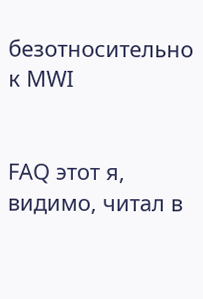безотносительно к MWI


FAQ этот я, видимо, читал в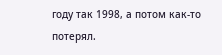году так 1998, а потом как-то потерял.